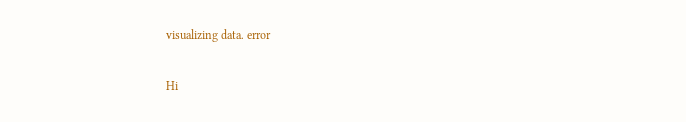visualizing data. error

Hi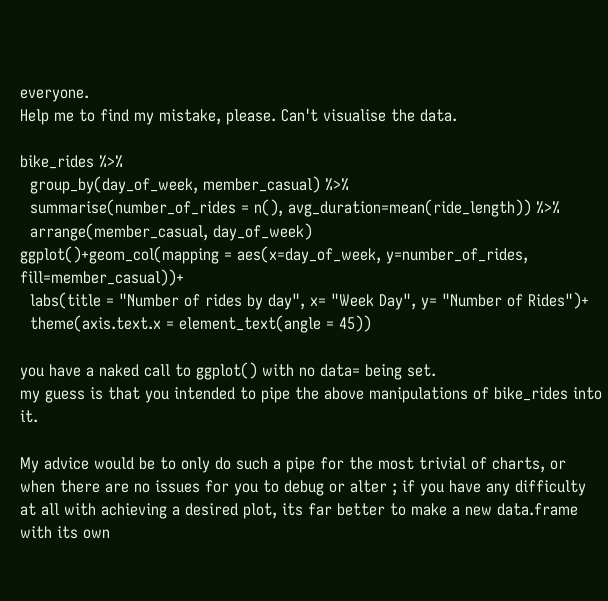everyone.
Help me to find my mistake, please. Can't visualise the data.

bike_rides %>%
  group_by(day_of_week, member_casual) %>%
  summarise(number_of_rides = n(), avg_duration=mean(ride_length)) %>%
  arrange(member_casual, day_of_week)
ggplot()+geom_col(mapping = aes(x=day_of_week, y=number_of_rides, fill=member_casual))+
  labs(title = "Number of rides by day", x= "Week Day", y= "Number of Rides")+
  theme(axis.text.x = element_text(angle = 45))

you have a naked call to ggplot() with no data= being set.
my guess is that you intended to pipe the above manipulations of bike_rides into it.

My advice would be to only do such a pipe for the most trivial of charts, or when there are no issues for you to debug or alter ; if you have any difficulty at all with achieving a desired plot, its far better to make a new data.frame with its own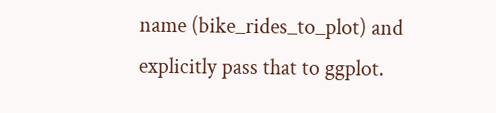name (bike_rides_to_plot) and explicitly pass that to ggplot.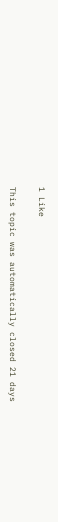1 Like

This topic was automatically closed 21 days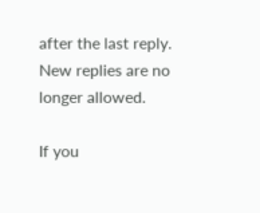after the last reply. New replies are no longer allowed.

If you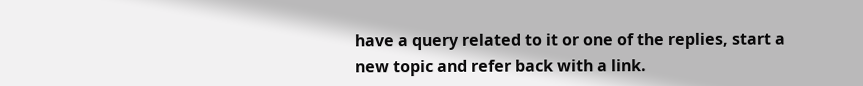have a query related to it or one of the replies, start a new topic and refer back with a link.